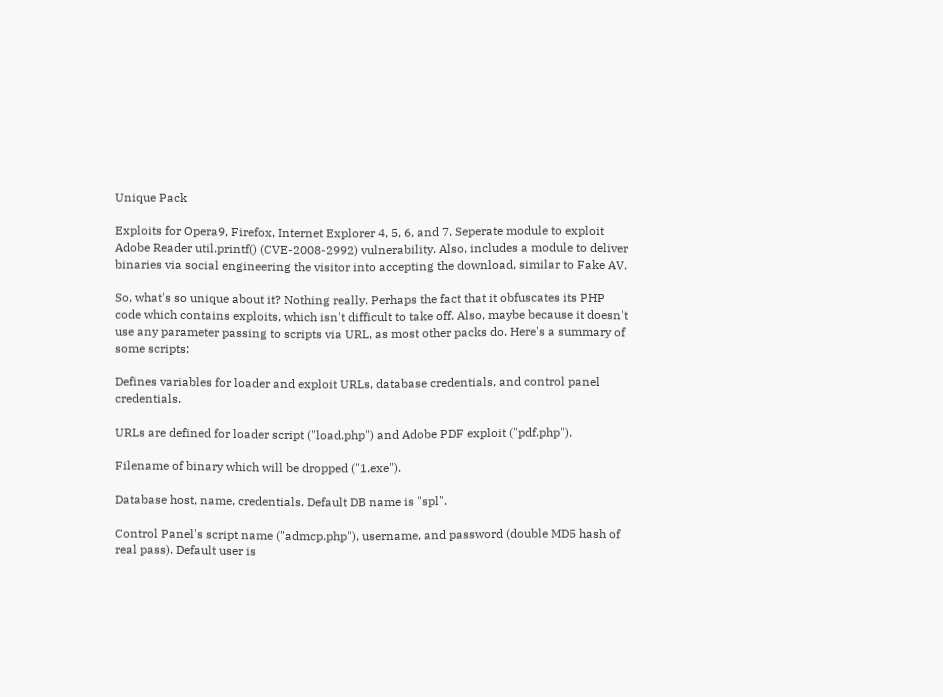Unique Pack

Exploits for Opera9, Firefox, Internet Explorer 4, 5, 6, and 7. Seperate module to exploit Adobe Reader util.printf() (CVE-2008-2992) vulnerability. Also, includes a module to deliver binaries via social engineering the visitor into accepting the download, similar to Fake AV.

So, what's so unique about it? Nothing really. Perhaps the fact that it obfuscates its PHP code which contains exploits, which isn't difficult to take off. Also, maybe because it doesn't use any parameter passing to scripts via URL, as most other packs do. Here's a summary of some scripts:

Defines variables for loader and exploit URLs, database credentials, and control panel credentials.

URLs are defined for loader script ("load.php") and Adobe PDF exploit ("pdf.php").

Filename of binary which will be dropped ("1.exe").

Database host, name, credentials. Default DB name is "spl".

Control Panel's script name ("admcp.php"), username, and password (double MD5 hash of real pass). Default user is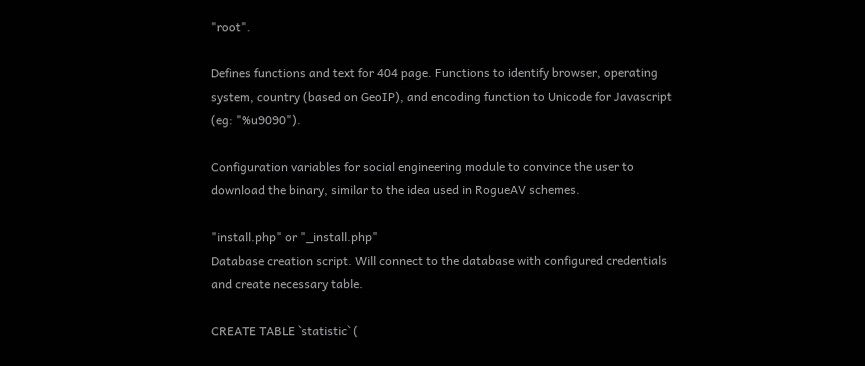"root".

Defines functions and text for 404 page. Functions to identify browser, operating system, country (based on GeoIP), and encoding function to Unicode for Javascript (eg: "%u9090").

Configuration variables for social engineering module to convince the user to download the binary, similar to the idea used in RogueAV schemes.

"install.php" or "_install.php"
Database creation script. Will connect to the database with configured credentials and create necessary table.

CREATE TABLE `statistic` (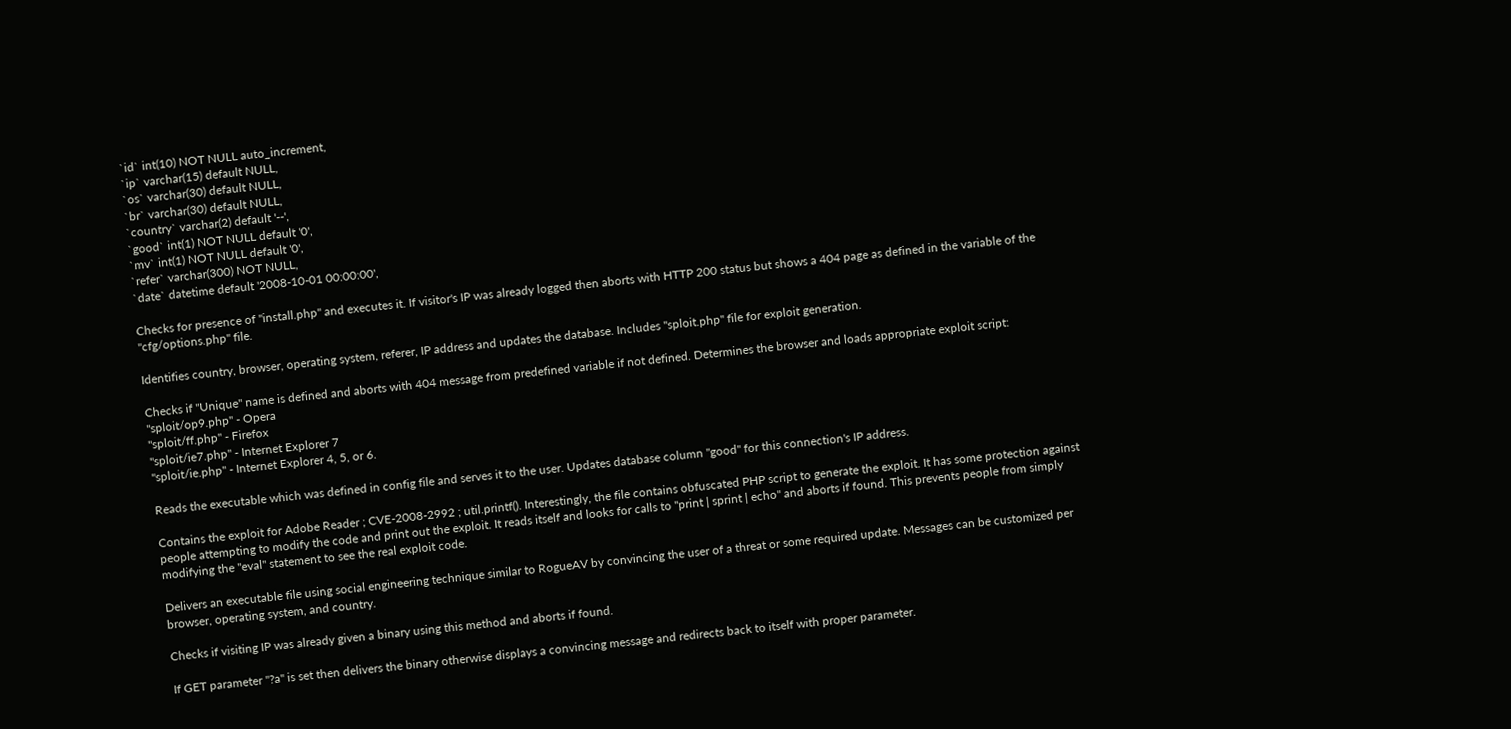`id` int(10) NOT NULL auto_increment,
`ip` varchar(15) default NULL,
`os` varchar(30) default NULL,
`br` varchar(30) default NULL,
`country` varchar(2) default '--',
`good` int(1) NOT NULL default '0',
`mv` int(1) NOT NULL default '0',
`refer` varchar(300) NOT NULL,
`date` datetime default '2008-10-01 00:00:00',

Checks for presence of "install.php" and executes it. If visitor's IP was already logged then aborts with HTTP 200 status but shows a 404 page as defined in the variable of the "cfg/options.php" file.

Identifies country, browser, operating system, referer, IP address and updates the database. Includes "sploit.php" file for exploit generation.

Checks if "Unique" name is defined and aborts with 404 message from predefined variable if not defined. Determines the browser and loads appropriate exploit script:
"sploit/op9.php" - Opera
"sploit/ff.php" - Firefox
"sploit/ie7.php" - Internet Explorer 7
"sploit/ie.php" - Internet Explorer 4, 5, or 6.

Reads the executable which was defined in config file and serves it to the user. Updates database column "good" for this connection's IP address.

Contains the exploit for Adobe Reader ; CVE-2008-2992 ; util.printf(). Interestingly, the file contains obfuscated PHP script to generate the exploit. It has some protection against people attempting to modify the code and print out the exploit. It reads itself and looks for calls to "print | sprint | echo" and aborts if found. This prevents people from simply modifying the "eval" statement to see the real exploit code.

Delivers an executable file using social engineering technique similar to RogueAV by convincing the user of a threat or some required update. Messages can be customized per browser, operating system, and country.

Checks if visiting IP was already given a binary using this method and aborts if found.

If GET parameter "?a" is set then delivers the binary otherwise displays a convincing message and redirects back to itself with proper parameter.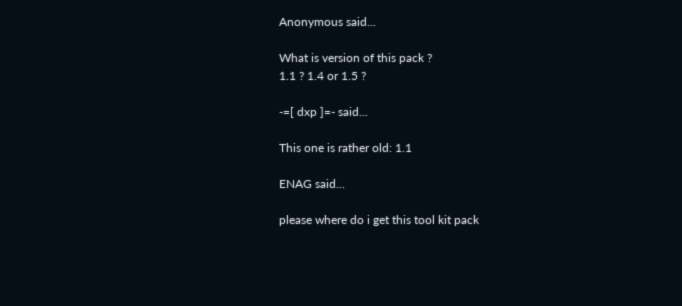Anonymous said...

What is version of this pack ?
1.1 ? 1.4 or 1.5 ?

-=[ dxp ]=- said...

This one is rather old: 1.1

ENAG said...

please where do i get this tool kit pack